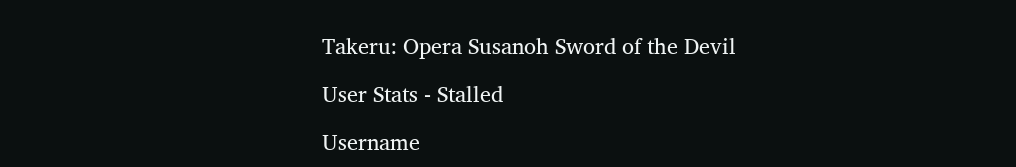Takeru: Opera Susanoh Sword of the Devil

User Stats - Stalled

Username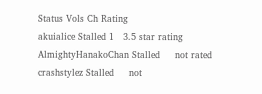Status Vols Ch Rating
akuialice Stalled 1   3.5 star rating
AlmightyHanakoChan Stalled     not rated
crashstylez Stalled     not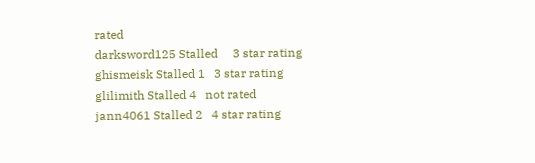rated
darksword125 Stalled     3 star rating
ghismeisk Stalled 1   3 star rating
glilimith Stalled 4   not rated
jann4061 Stalled 2   4 star rating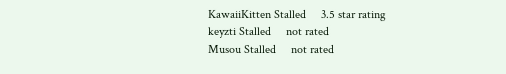KawaiiKitten Stalled     3.5 star rating
keyzti Stalled     not rated
Musou Stalled     not rated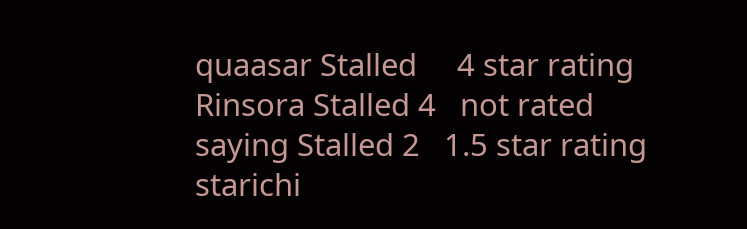quaasar Stalled     4 star rating
Rinsora Stalled 4   not rated
saying Stalled 2   1.5 star rating
starichi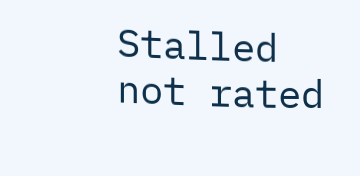Stalled     not rated